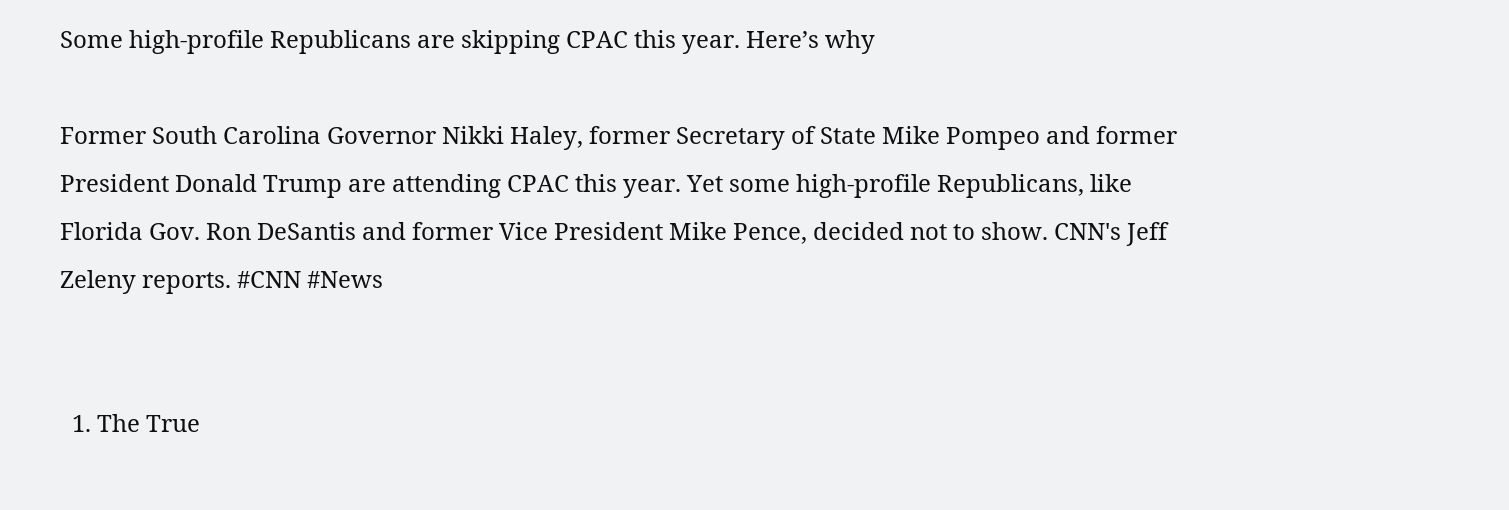Some high-profile Republicans are skipping CPAC this year. Here’s why

Former South Carolina Governor Nikki Haley, former Secretary of State Mike Pompeo and former President Donald Trump are attending CPAC this year. Yet some high-profile Republicans, like Florida Gov. Ron DeSantis and former Vice President Mike Pence, decided not to show. CNN's Jeff Zeleny reports. #CNN #News


  1. The True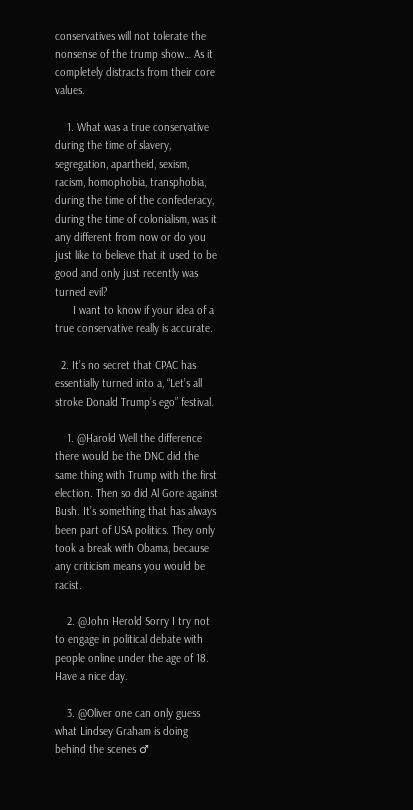conservatives will not tolerate the nonsense of the trump show… As it completely distracts from their core values.

    1. What was a true conservative during the time of slavery, segregation, apartheid, sexism, racism, homophobia, transphobia, during the time of the confederacy, during the time of colonialism, was it any different from now or do you just like to believe that it used to be good and only just recently was turned evil?
      I want to know if your idea of a true conservative really is accurate.

  2. It’s no secret that CPAC has essentially turned into a, “Let’s all stroke Donald Trump’s ego” festival.

    1. @Harold Well the difference there would be the DNC did the same thing with Trump with the first election. Then so did Al Gore against Bush. It’s something that has always been part of USA politics. They only took a break with Obama, because any criticism means you would be racist.

    2. @John Herold Sorry I try not to engage in political debate with people online under the age of 18. Have a nice day.

    3. @Oliver one can only guess what Lindsey Graham is doing behind the scenes ♂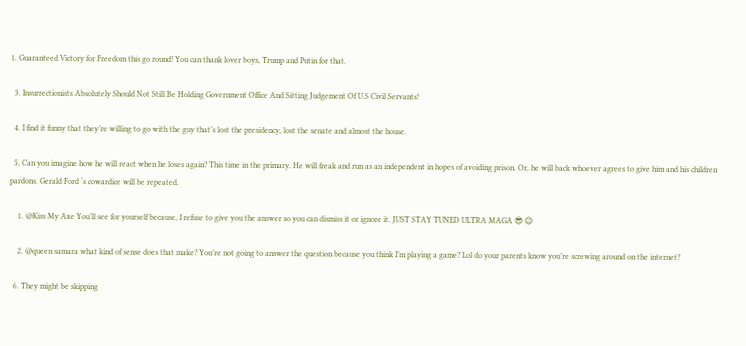1. Guaranteed Victory for Freedom this go round! You can thank lover boys, Trump and Putin for that.

  3. Insurrectionists Absolutely Should Not Still Be Holding Government Office And Sitting Judgement Of U.S Civil Servants!

  4. I find it funny that they’re willing to go with the guy that’s lost the presidency, lost the senate and almost the house.

  5. Can you imagine how he will react when he loses again? This time in the primary. He will freak and run as an independent in hopes of avoiding prison. Or, he will back whoever agrees to give him and his children pardons. Gerald Ford ‘s cowardice will be repeated.

    1. @Kiss My Axe You’ll see for yourself because, I refuse to give you the answer so you can dismiss it or ignore it. JUST STAY TUNED ULTRA MAGA 😎 😉

    2. @queen samara what kind of sense does that make? You’re not going to answer the question because you think I’m playing a game? Lol do your parents know you’re screwing around on the internet?

  6. They might be skipping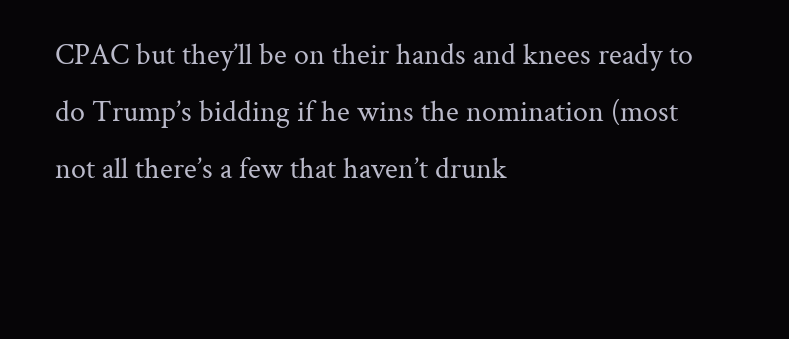CPAC but they’ll be on their hands and knees ready to do Trump’s bidding if he wins the nomination (most not all there’s a few that haven’t drunk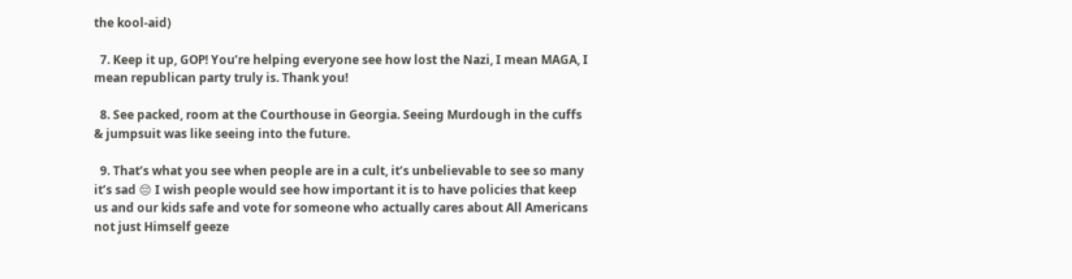the kool-aid)

  7. Keep it up, GOP! You’re helping everyone see how lost the Nazi, I mean MAGA, I mean republican party truly is. Thank you!

  8. See packed, room at the Courthouse in Georgia. Seeing Murdough in the cuffs & jumpsuit was like seeing into the future.

  9. That’s what you see when people are in a cult, it’s unbelievable to see so many it’s sad 😔 I wish people would see how important it is to have policies that keep us and our kids safe and vote for someone who actually cares about All Americans not just Himself geeze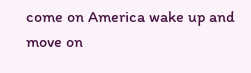come on America wake up and move on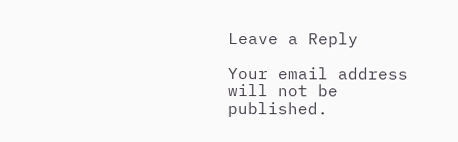Leave a Reply

Your email address will not be published.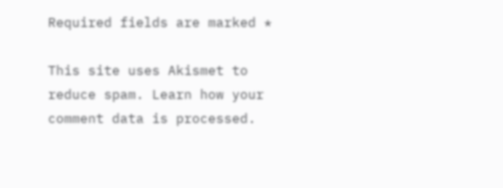Required fields are marked *

This site uses Akismet to reduce spam. Learn how your comment data is processed.